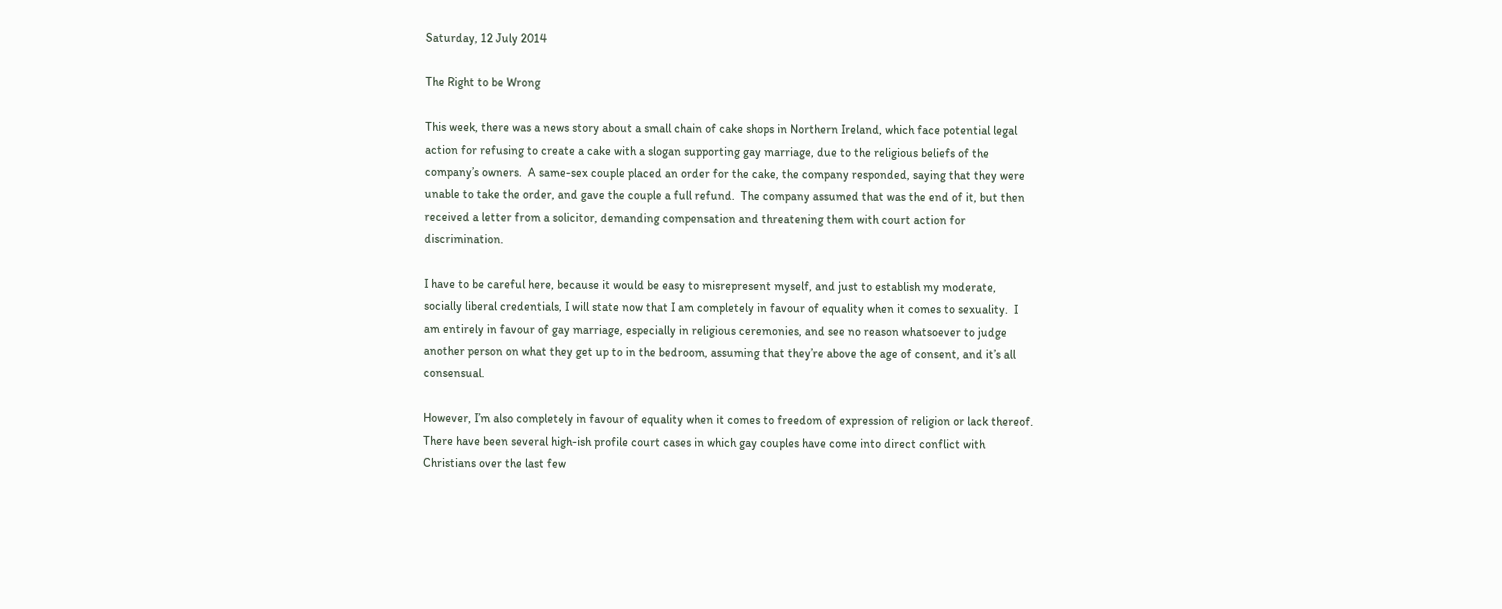Saturday, 12 July 2014

The Right to be Wrong

This week, there was a news story about a small chain of cake shops in Northern Ireland, which face potential legal action for refusing to create a cake with a slogan supporting gay marriage, due to the religious beliefs of the company’s owners.  A same-sex couple placed an order for the cake, the company responded, saying that they were unable to take the order, and gave the couple a full refund.  The company assumed that was the end of it, but then received a letter from a solicitor, demanding compensation and threatening them with court action for discrimination.

I have to be careful here, because it would be easy to misrepresent myself, and just to establish my moderate, socially liberal credentials, I will state now that I am completely in favour of equality when it comes to sexuality.  I am entirely in favour of gay marriage, especially in religious ceremonies, and see no reason whatsoever to judge another person on what they get up to in the bedroom, assuming that they’re above the age of consent, and it’s all consensual.

However, I’m also completely in favour of equality when it comes to freedom of expression of religion or lack thereof.  There have been several high-ish profile court cases in which gay couples have come into direct conflict with Christians over the last few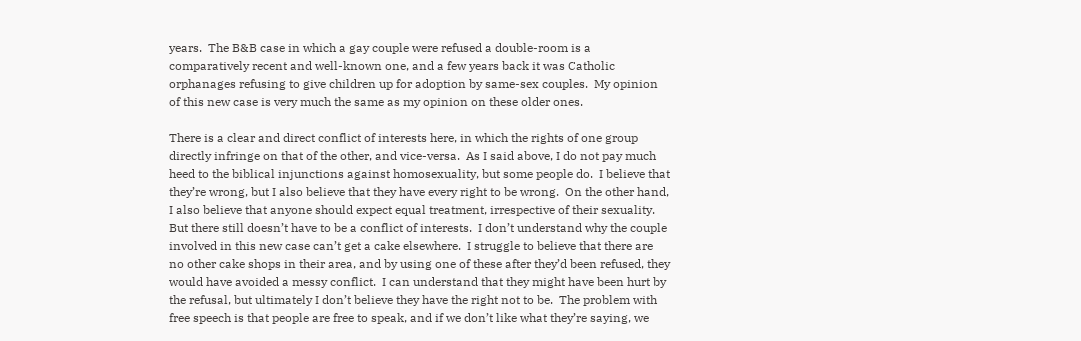years.  The B&B case in which a gay couple were refused a double-room is a comparatively recent and well-known one, and a few years back it was Catholic orphanages refusing to give children up for adoption by same-sex couples.  My opinion of this new case is very much the same as my opinion on these older ones.

There is a clear and direct conflict of interests here, in which the rights of one group directly infringe on that of the other, and vice-versa.  As I said above, I do not pay much heed to the biblical injunctions against homosexuality, but some people do.  I believe that they’re wrong, but I also believe that they have every right to be wrong.  On the other hand, I also believe that anyone should expect equal treatment, irrespective of their sexuality.  But there still doesn’t have to be a conflict of interests.  I don’t understand why the couple involved in this new case can’t get a cake elsewhere.  I struggle to believe that there are no other cake shops in their area, and by using one of these after they’d been refused, they would have avoided a messy conflict.  I can understand that they might have been hurt by the refusal, but ultimately I don’t believe they have the right not to be.  The problem with free speech is that people are free to speak, and if we don’t like what they’re saying, we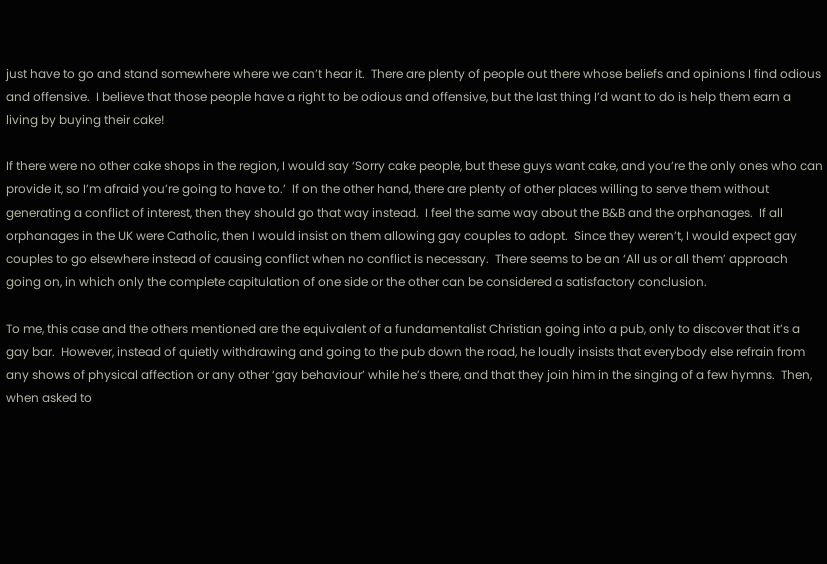just have to go and stand somewhere where we can’t hear it.  There are plenty of people out there whose beliefs and opinions I find odious and offensive.  I believe that those people have a right to be odious and offensive, but the last thing I’d want to do is help them earn a living by buying their cake!

If there were no other cake shops in the region, I would say ‘Sorry cake people, but these guys want cake, and you’re the only ones who can provide it, so I’m afraid you’re going to have to.’  If on the other hand, there are plenty of other places willing to serve them without generating a conflict of interest, then they should go that way instead.  I feel the same way about the B&B and the orphanages.  If all orphanages in the UK were Catholic, then I would insist on them allowing gay couples to adopt.  Since they weren’t, I would expect gay couples to go elsewhere instead of causing conflict when no conflict is necessary.  There seems to be an ‘All us or all them’ approach going on, in which only the complete capitulation of one side or the other can be considered a satisfactory conclusion.

To me, this case and the others mentioned are the equivalent of a fundamentalist Christian going into a pub, only to discover that it’s a gay bar.  However, instead of quietly withdrawing and going to the pub down the road, he loudly insists that everybody else refrain from any shows of physical affection or any other ‘gay behaviour’ while he’s there, and that they join him in the singing of a few hymns.  Then, when asked to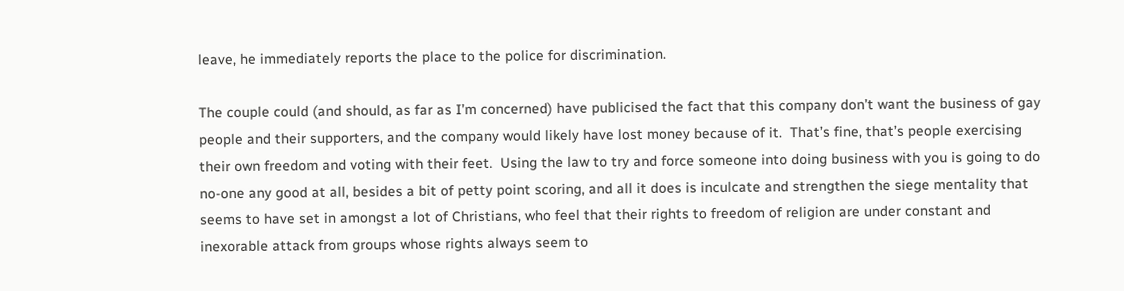leave, he immediately reports the place to the police for discrimination.

The couple could (and should, as far as I’m concerned) have publicised the fact that this company don’t want the business of gay people and their supporters, and the company would likely have lost money because of it.  That’s fine, that’s people exercising their own freedom and voting with their feet.  Using the law to try and force someone into doing business with you is going to do no-one any good at all, besides a bit of petty point scoring, and all it does is inculcate and strengthen the siege mentality that seems to have set in amongst a lot of Christians, who feel that their rights to freedom of religion are under constant and inexorable attack from groups whose rights always seem to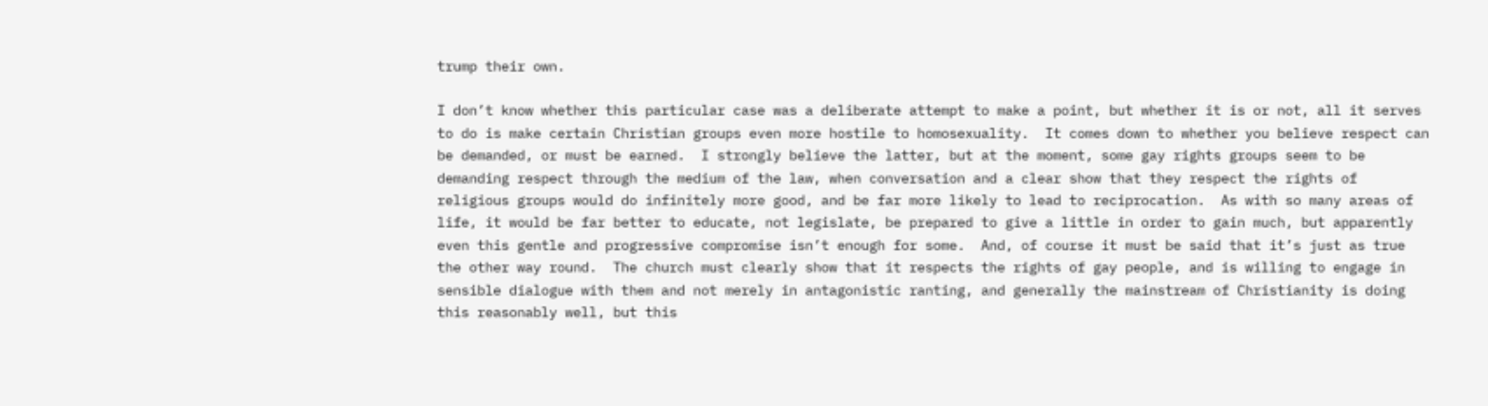trump their own.

I don’t know whether this particular case was a deliberate attempt to make a point, but whether it is or not, all it serves to do is make certain Christian groups even more hostile to homosexuality.  It comes down to whether you believe respect can be demanded, or must be earned.  I strongly believe the latter, but at the moment, some gay rights groups seem to be demanding respect through the medium of the law, when conversation and a clear show that they respect the rights of religious groups would do infinitely more good, and be far more likely to lead to reciprocation.  As with so many areas of life, it would be far better to educate, not legislate, be prepared to give a little in order to gain much, but apparently even this gentle and progressive compromise isn’t enough for some.  And, of course it must be said that it’s just as true the other way round.  The church must clearly show that it respects the rights of gay people, and is willing to engage in sensible dialogue with them and not merely in antagonistic ranting, and generally the mainstream of Christianity is doing this reasonably well, but this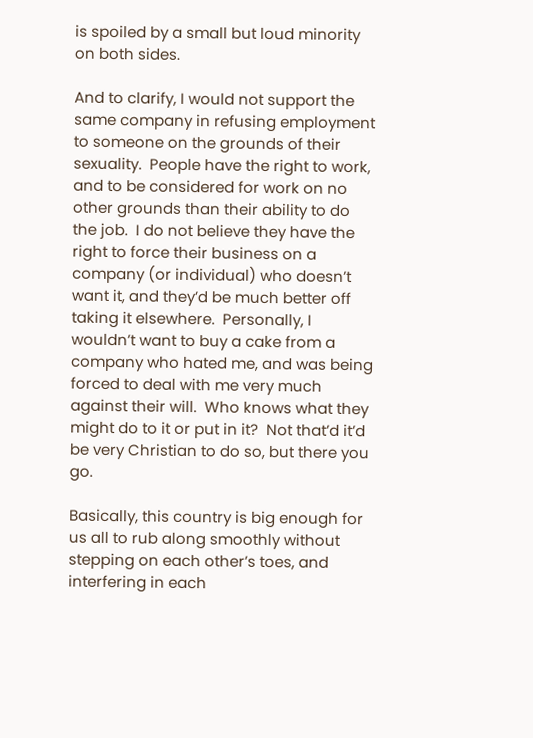is spoiled by a small but loud minority on both sides.

And to clarify, I would not support the same company in refusing employment to someone on the grounds of their sexuality.  People have the right to work, and to be considered for work on no other grounds than their ability to do the job.  I do not believe they have the right to force their business on a company (or individual) who doesn’t want it, and they’d be much better off taking it elsewhere.  Personally, I wouldn’t want to buy a cake from a company who hated me, and was being forced to deal with me very much against their will.  Who knows what they might do to it or put in it?  Not that’d it’d be very Christian to do so, but there you go.

Basically, this country is big enough for us all to rub along smoothly without stepping on each other’s toes, and interfering in each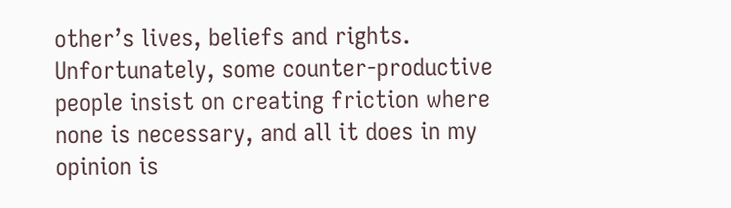other’s lives, beliefs and rights.  Unfortunately, some counter-productive people insist on creating friction where none is necessary, and all it does in my opinion is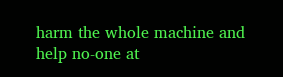harm the whole machine and help no-one at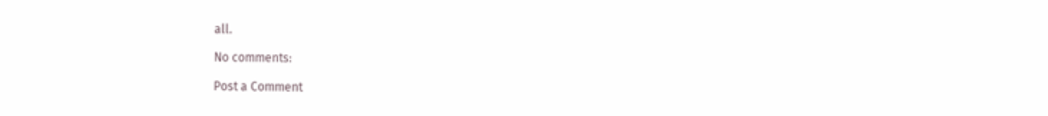all.

No comments:

Post a Comment